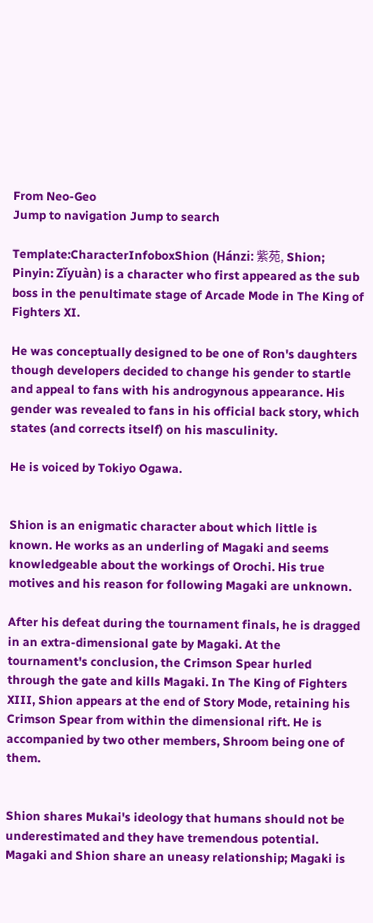From Neo-Geo
Jump to navigation Jump to search

Template:CharacterInfoboxShion (Hánzi: 紫苑, Shion; Pinyin: Zǐyuàn) is a character who first appeared as the sub boss in the penultimate stage of Arcade Mode in The King of Fighters XI.

He was conceptually designed to be one of Ron's daughters though developers decided to change his gender to startle and appeal to fans with his androgynous appearance. His gender was revealed to fans in his official back story, which states (and corrects itself) on his masculinity.

He is voiced by Tokiyo Ogawa.


Shion is an enigmatic character about which little is known. He works as an underling of Magaki and seems knowledgeable about the workings of Orochi. His true motives and his reason for following Magaki are unknown.

After his defeat during the tournament finals, he is dragged in an extra-dimensional gate by Magaki. At the tournament's conclusion, the Crimson Spear hurled through the gate and kills Magaki. In The King of Fighters XIII, Shion appears at the end of Story Mode, retaining his Crimson Spear from within the dimensional rift. He is accompanied by two other members, Shroom being one of them.


Shion shares Mukai's ideology that humans should not be underestimated and they have tremendous potential. Magaki and Shion share an uneasy relationship; Magaki is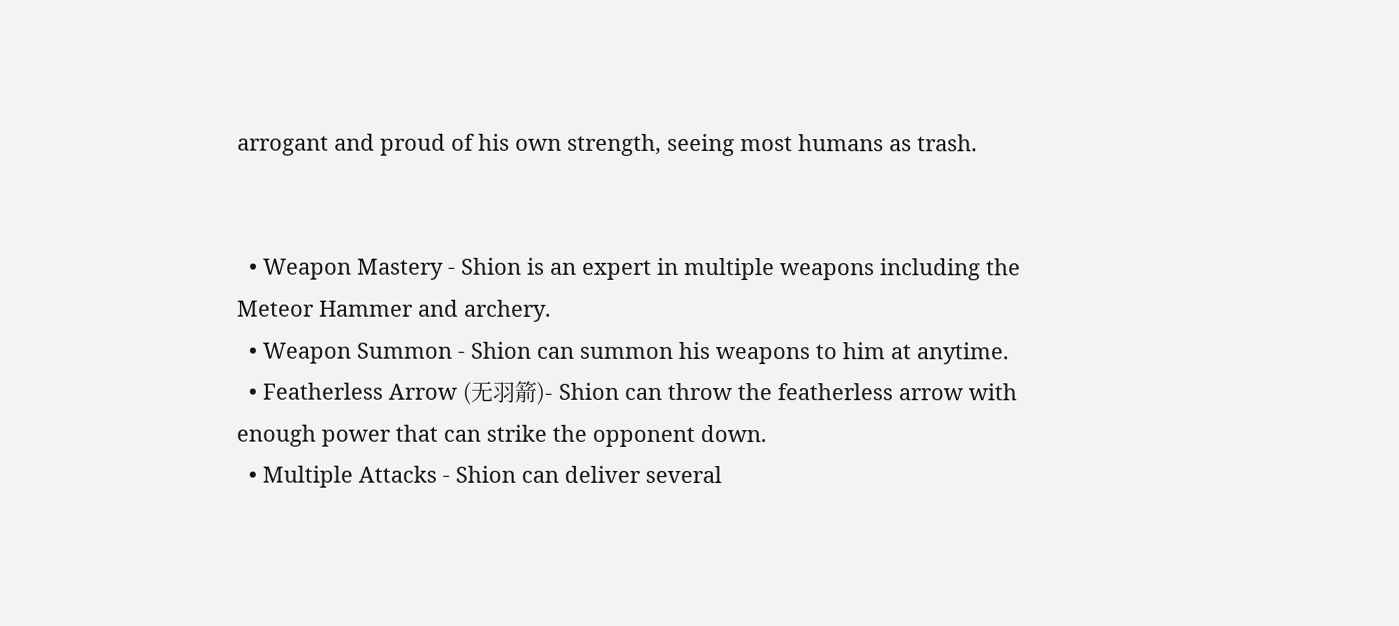arrogant and proud of his own strength, seeing most humans as trash.


  • Weapon Mastery - Shion is an expert in multiple weapons including the Meteor Hammer and archery.
  • Weapon Summon - Shion can summon his weapons to him at anytime.
  • Featherless Arrow (无羽箭)- Shion can throw the featherless arrow with enough power that can strike the opponent down.
  • Multiple Attacks - Shion can deliver several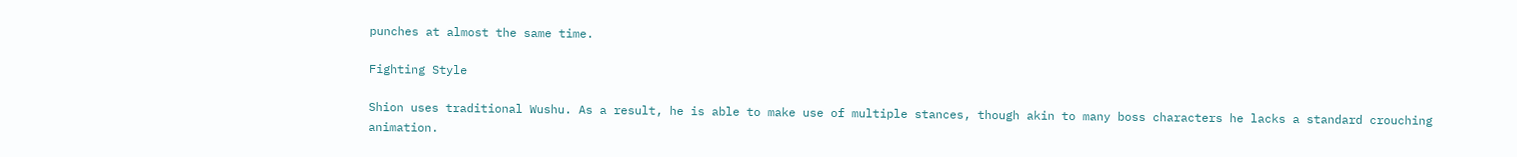punches at almost the same time.

Fighting Style

Shion uses traditional Wushu. As a result, he is able to make use of multiple stances, though akin to many boss characters he lacks a standard crouching animation.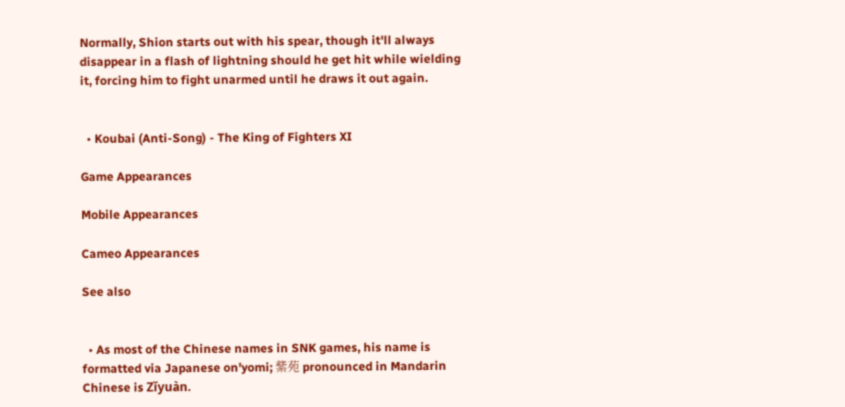Normally, Shion starts out with his spear, though it'll always disappear in a flash of lightning should he get hit while wielding it, forcing him to fight unarmed until he draws it out again.


  • Koubai (Anti-Song) - The King of Fighters XI

Game Appearances

Mobile Appearances

Cameo Appearances

See also


  • As most of the Chinese names in SNK games, his name is formatted via Japanese on'yomi; 紫苑 pronounced in Mandarin Chinese is Zǐyuàn.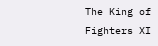The King of Fighters XI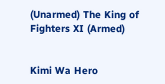(Unarmed) The King of Fighters XI (Armed)


Kimi Wa Hero